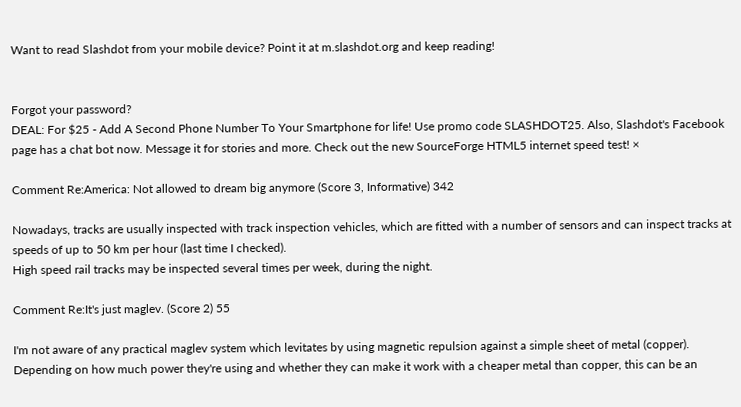Want to read Slashdot from your mobile device? Point it at m.slashdot.org and keep reading!


Forgot your password?
DEAL: For $25 - Add A Second Phone Number To Your Smartphone for life! Use promo code SLASHDOT25. Also, Slashdot's Facebook page has a chat bot now. Message it for stories and more. Check out the new SourceForge HTML5 internet speed test! ×

Comment Re:America: Not allowed to dream big anymore (Score 3, Informative) 342

Nowadays, tracks are usually inspected with track inspection vehicles, which are fitted with a number of sensors and can inspect tracks at speeds of up to 50 km per hour (last time I checked).
High speed rail tracks may be inspected several times per week, during the night.

Comment Re:It's just maglev. (Score 2) 55

I'm not aware of any practical maglev system which levitates by using magnetic repulsion against a simple sheet of metal (copper).
Depending on how much power they're using and whether they can make it work with a cheaper metal than copper, this can be an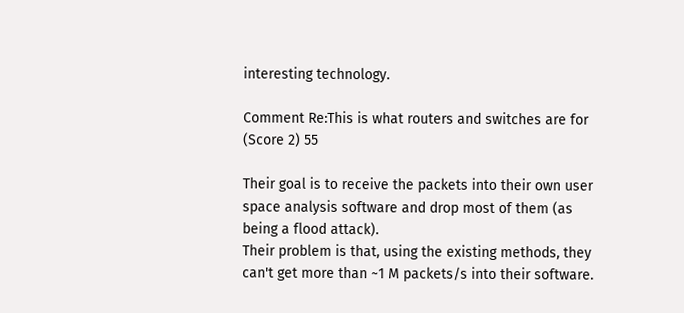interesting technology.

Comment Re:This is what routers and switches are for (Score 2) 55

Their goal is to receive the packets into their own user space analysis software and drop most of them (as being a flood attack).
Their problem is that, using the existing methods, they can't get more than ~1 M packets/s into their software.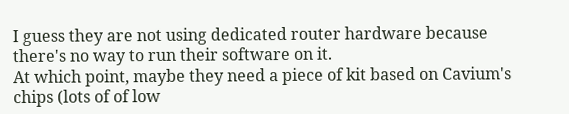I guess they are not using dedicated router hardware because there's no way to run their software on it.
At which point, maybe they need a piece of kit based on Cavium's chips (lots of of low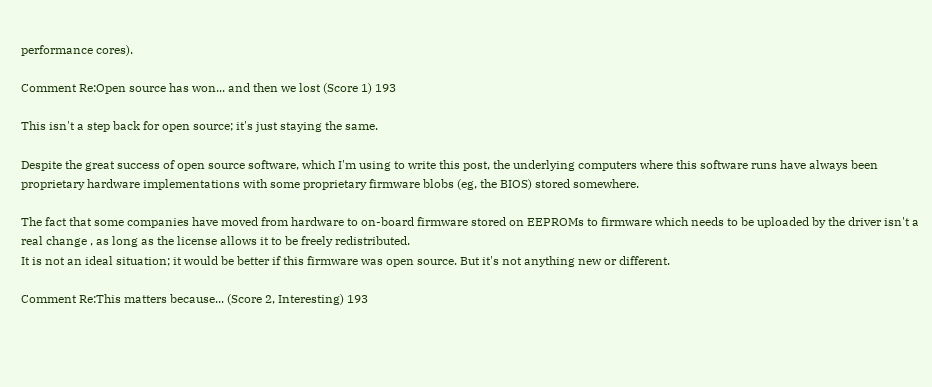performance cores).

Comment Re:Open source has won... and then we lost (Score 1) 193

This isn't a step back for open source; it's just staying the same.

Despite the great success of open source software, which I'm using to write this post, the underlying computers where this software runs have always been proprietary hardware implementations with some proprietary firmware blobs (eg, the BIOS) stored somewhere.

The fact that some companies have moved from hardware to on-board firmware stored on EEPROMs to firmware which needs to be uploaded by the driver isn't a real change , as long as the license allows it to be freely redistributed.
It is not an ideal situation; it would be better if this firmware was open source. But it's not anything new or different.

Comment Re:This matters because... (Score 2, Interesting) 193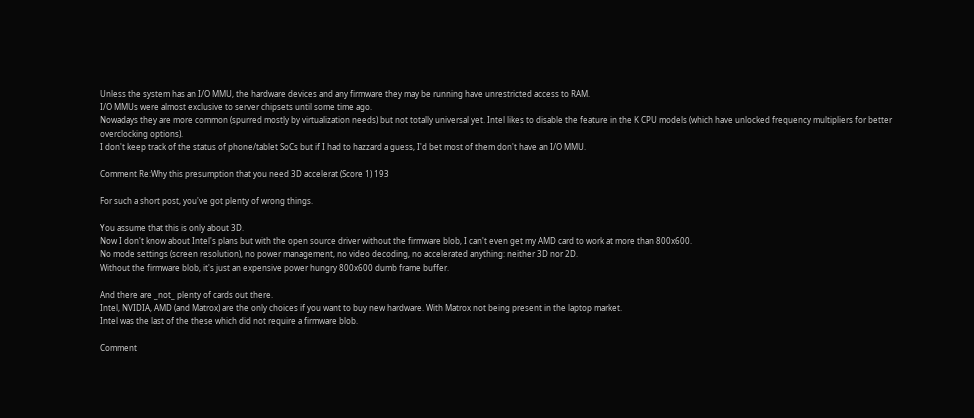Unless the system has an I/O MMU, the hardware devices and any firmware they may be running have unrestricted access to RAM.
I/O MMUs were almost exclusive to server chipsets until some time ago.
Nowadays they are more common (spurred mostly by virtualization needs) but not totally universal yet. Intel likes to disable the feature in the K CPU models (which have unlocked frequency multipliers for better overclocking options).
I don't keep track of the status of phone/tablet SoCs but if I had to hazzard a guess, I'd bet most of them don't have an I/O MMU.

Comment Re:Why this presumption that you need 3D accelerat (Score 1) 193

For such a short post, you've got plenty of wrong things.

You assume that this is only about 3D.
Now I don't know about Intel's plans but with the open source driver without the firmware blob, I can't even get my AMD card to work at more than 800x600.
No mode settings (screen resolution), no power management, no video decoding, no accelerated anything: neither 3D nor 2D.
Without the firmware blob, it's just an expensive power hungry 800x600 dumb frame buffer.

And there are _not_ plenty of cards out there.
Intel, NVIDIA, AMD (and Matrox) are the only choices if you want to buy new hardware. With Matrox not being present in the laptop market.
Intel was the last of the these which did not require a firmware blob.

Comment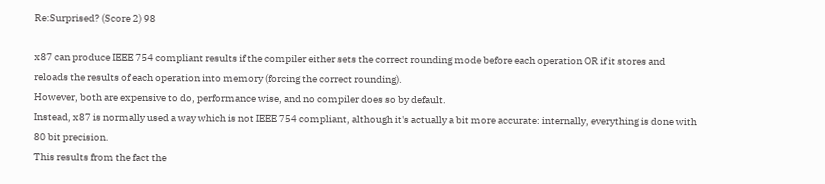Re:Surprised? (Score 2) 98

x87 can produce IEEE 754 compliant results if the compiler either sets the correct rounding mode before each operation OR if it stores and reloads the results of each operation into memory (forcing the correct rounding).
However, both are expensive to do, performance wise, and no compiler does so by default.
Instead, x87 is normally used a way which is not IEEE 754 compliant, although it's actually a bit more accurate: internally, everything is done with 80 bit precision.
This results from the fact the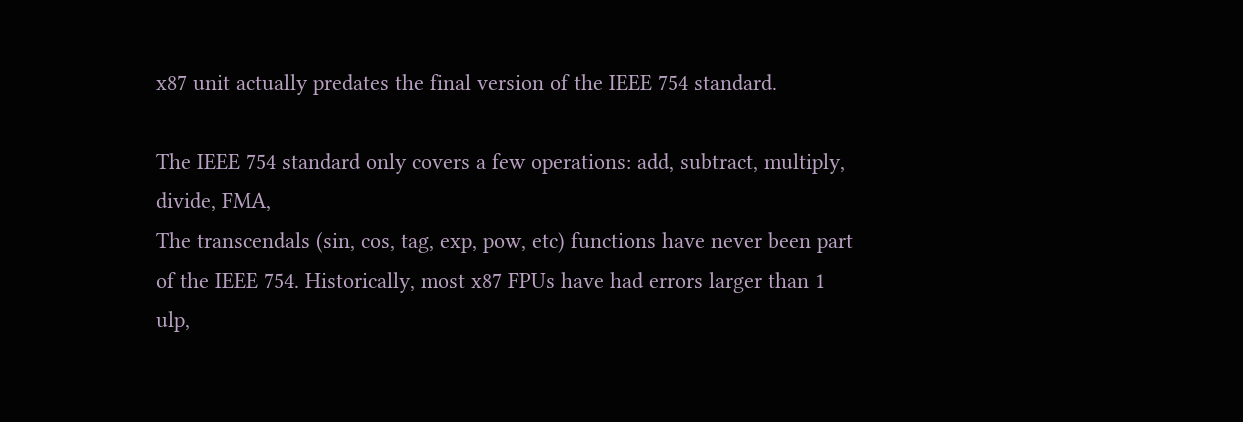x87 unit actually predates the final version of the IEEE 754 standard.

The IEEE 754 standard only covers a few operations: add, subtract, multiply, divide, FMA,
The transcendals (sin, cos, tag, exp, pow, etc) functions have never been part of the IEEE 754. Historically, most x87 FPUs have had errors larger than 1 ulp,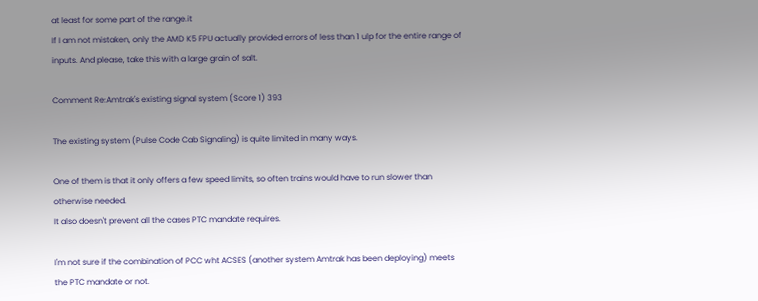at least for some part of the range.it
If I am not mistaken, only the AMD K5 FPU actually provided errors of less than 1 ulp for the entire range of inputs. And please, take this with a large grain of salt.

Comment Re:Amtrak's existing signal system (Score 1) 393

The existing system (Pulse Code Cab Signaling) is quite limited in many ways.

One of them is that it only offers a few speed limits, so often trains would have to run slower than otherwise needed.
It also doesn't prevent all the cases PTC mandate requires.

I'm not sure if the combination of PCC wht ACSES (another system Amtrak has been deploying) meets the PTC mandate or not.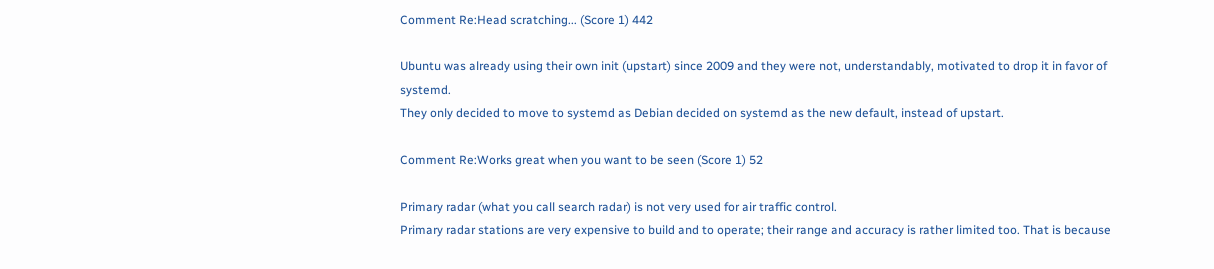Comment Re:Head scratching... (Score 1) 442

Ubuntu was already using their own init (upstart) since 2009 and they were not, understandably, motivated to drop it in favor of systemd.
They only decided to move to systemd as Debian decided on systemd as the new default, instead of upstart.

Comment Re:Works great when you want to be seen (Score 1) 52

Primary radar (what you call search radar) is not very used for air traffic control.
Primary radar stations are very expensive to build and to operate; their range and accuracy is rather limited too. That is because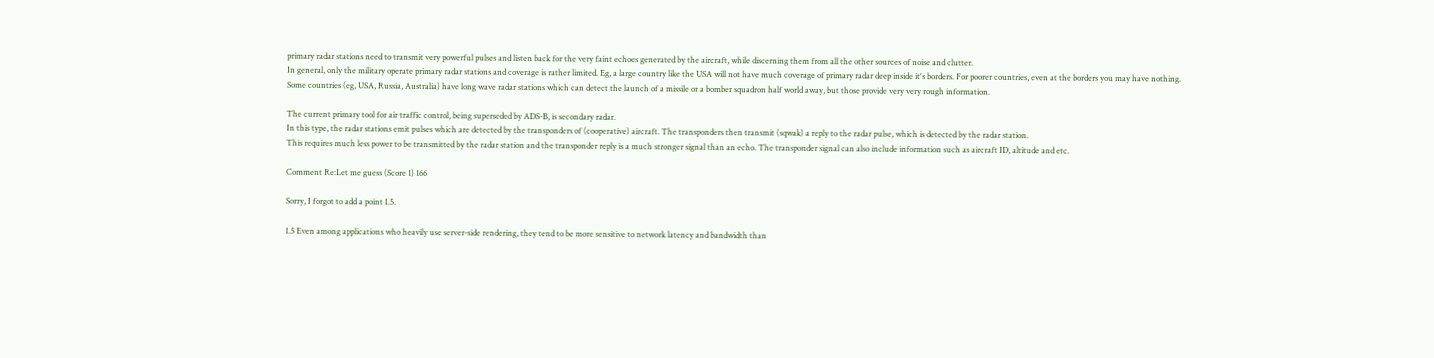primary radar stations need to transmit very powerful pulses and listen back for the very faint echoes generated by the aircraft, while discerning them from all the other sources of noise and clutter.
In general, only the military operate primary radar stations and coverage is rather limited. Eg, a large country like the USA will not have much coverage of primary radar deep inside it's borders. For poorer countries, even at the borders you may have nothing.
Some countries (eg, USA, Russia, Australia) have long wave radar stations which can detect the launch of a missile or a bomber squadron half world away, but those provide very very rough information.

The current primary tool for air traffic control, being superseded by ADS-B, is secondary radar.
In this type, the radar stations emit pulses which are detected by the transponders of (cooperative) aircraft. The transponders then transmit (sqwak) a reply to the radar pulse, which is detected by the radar station.
This requires much less power to be transmitted by the radar station and the transponder reply is a much stronger signal than an echo. The transponder signal can also include information such as aircraft ID, altitude and etc.

Comment Re:Let me guess (Score 1) 166

Sorry, I forgot to add a point 1.5.

1.5 Even among applications who heavily use server-side rendering, they tend to be more sensitive to network latency and bandwidth than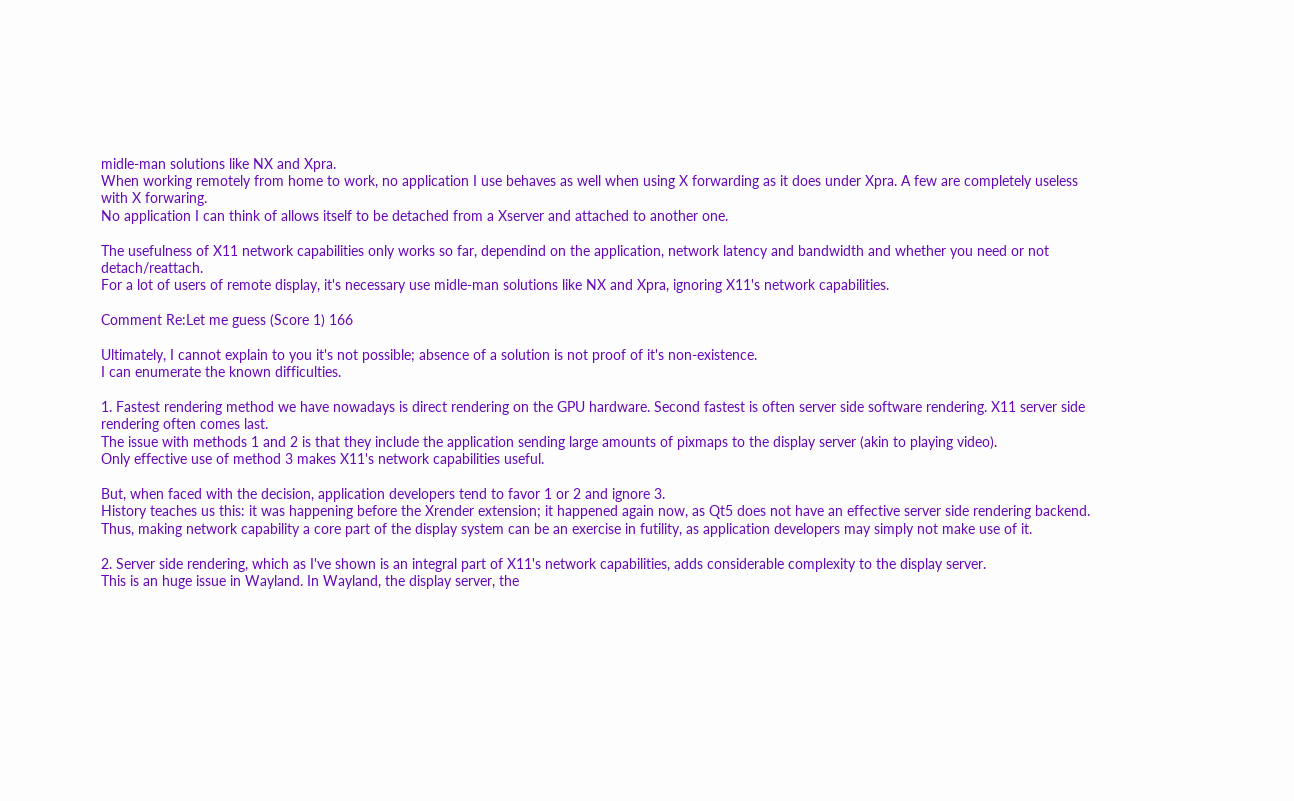midle-man solutions like NX and Xpra.
When working remotely from home to work, no application I use behaves as well when using X forwarding as it does under Xpra. A few are completely useless with X forwaring.
No application I can think of allows itself to be detached from a Xserver and attached to another one.

The usefulness of X11 network capabilities only works so far, dependind on the application, network latency and bandwidth and whether you need or not detach/reattach.
For a lot of users of remote display, it's necessary use midle-man solutions like NX and Xpra, ignoring X11's network capabilities.

Comment Re:Let me guess (Score 1) 166

Ultimately, I cannot explain to you it's not possible; absence of a solution is not proof of it's non-existence.
I can enumerate the known difficulties.

1. Fastest rendering method we have nowadays is direct rendering on the GPU hardware. Second fastest is often server side software rendering. X11 server side rendering often comes last.
The issue with methods 1 and 2 is that they include the application sending large amounts of pixmaps to the display server (akin to playing video).
Only effective use of method 3 makes X11's network capabilities useful.

But, when faced with the decision, application developers tend to favor 1 or 2 and ignore 3.
History teaches us this: it was happening before the Xrender extension; it happened again now, as Qt5 does not have an effective server side rendering backend.
Thus, making network capability a core part of the display system can be an exercise in futility, as application developers may simply not make use of it.

2. Server side rendering, which as I've shown is an integral part of X11's network capabilities, adds considerable complexity to the display server.
This is an huge issue in Wayland. In Wayland, the display server, the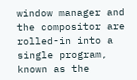window manager and the compositor are rolled-in into a single program, known as the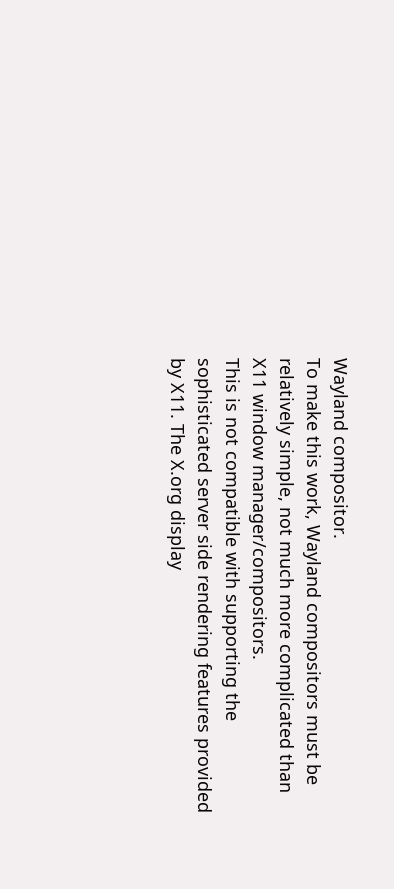Wayland compositor.
To make this work, Wayland compositors must be relatively simple, not much more complicated than X11 window manager/compositors.
This is not compatible with supporting the sophisticated server side rendering features provided by X11. The X.org display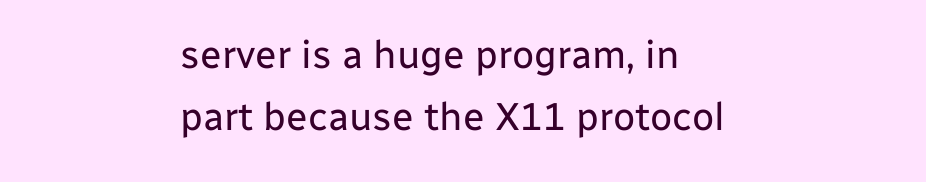server is a huge program, in part because the X11 protocol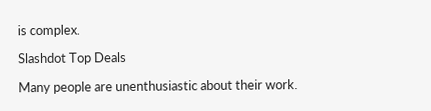is complex.

Slashdot Top Deals

Many people are unenthusiastic about their work.